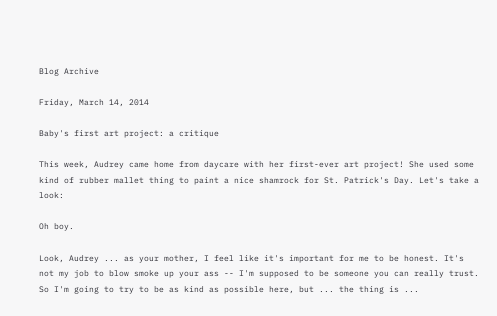Blog Archive

Friday, March 14, 2014

Baby's first art project: a critique

This week, Audrey came home from daycare with her first-ever art project! She used some kind of rubber mallet thing to paint a nice shamrock for St. Patrick's Day. Let's take a look:

Oh boy.

Look, Audrey ... as your mother, I feel like it's important for me to be honest. It's not my job to blow smoke up your ass -- I'm supposed to be someone you can really trust. So I'm going to try to be as kind as possible here, but ... the thing is ...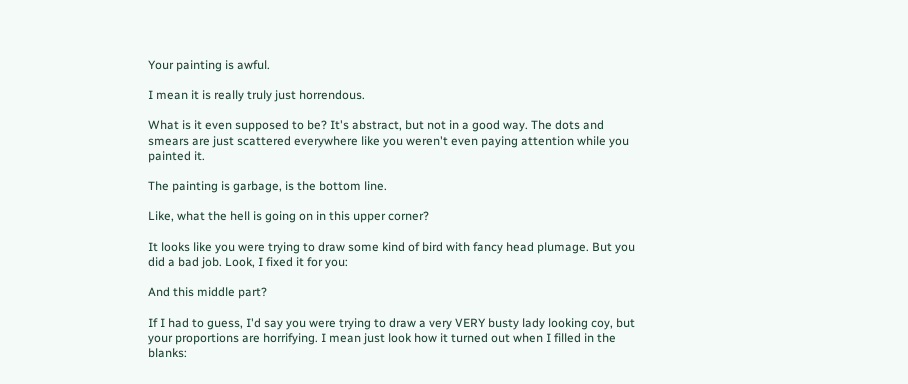Your painting is awful.

I mean it is really truly just horrendous.

What is it even supposed to be? It's abstract, but not in a good way. The dots and smears are just scattered everywhere like you weren't even paying attention while you painted it.

The painting is garbage, is the bottom line.

Like, what the hell is going on in this upper corner?

It looks like you were trying to draw some kind of bird with fancy head plumage. But you did a bad job. Look, I fixed it for you:

And this middle part?

If I had to guess, I'd say you were trying to draw a very VERY busty lady looking coy, but your proportions are horrifying. I mean just look how it turned out when I filled in the blanks: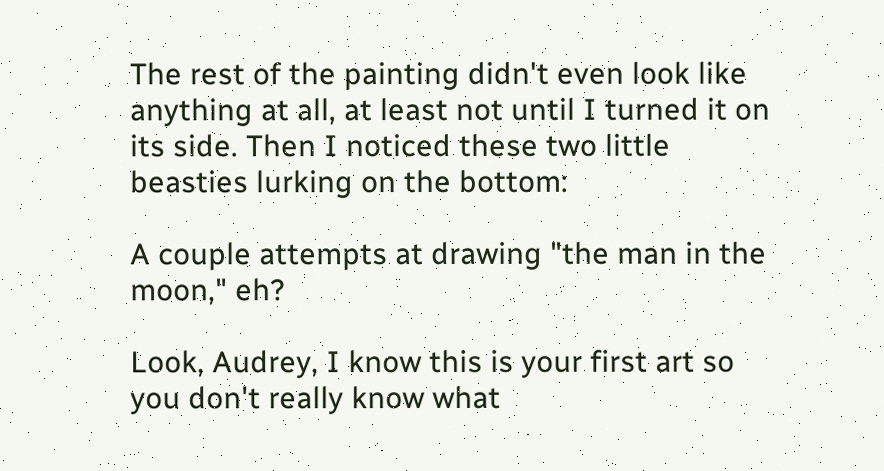The rest of the painting didn't even look like anything at all, at least not until I turned it on its side. Then I noticed these two little beasties lurking on the bottom:

A couple attempts at drawing "the man in the moon," eh?

Look, Audrey, I know this is your first art so you don't really know what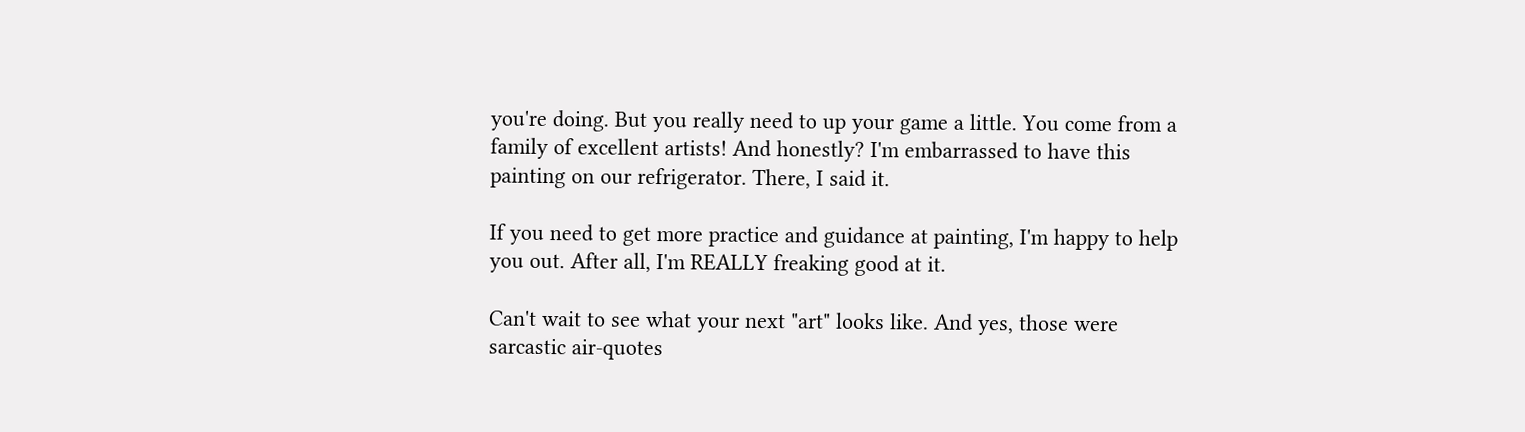you're doing. But you really need to up your game a little. You come from a family of excellent artists! And honestly? I'm embarrassed to have this painting on our refrigerator. There, I said it.

If you need to get more practice and guidance at painting, I'm happy to help you out. After all, I'm REALLY freaking good at it.

Can't wait to see what your next "art" looks like. And yes, those were sarcastic air-quotes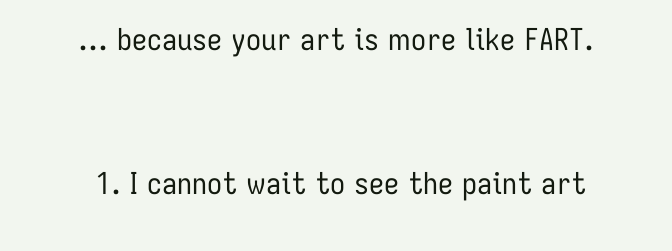... because your art is more like FART.



  1. I cannot wait to see the paint art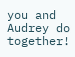you and Audrey do together!